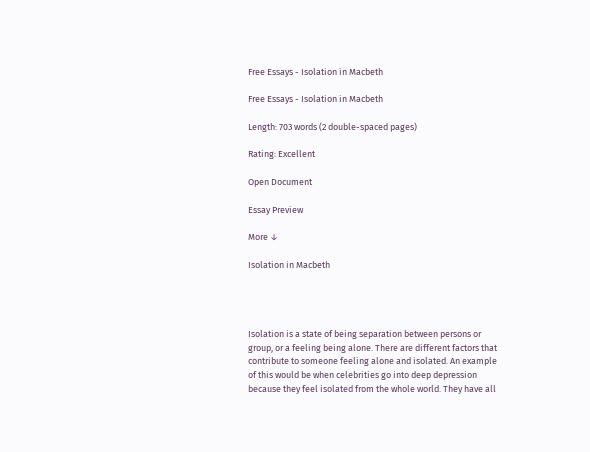Free Essays - Isolation in Macbeth

Free Essays - Isolation in Macbeth

Length: 703 words (2 double-spaced pages)

Rating: Excellent

Open Document

Essay Preview

More ↓

Isolation in Macbeth




Isolation is a state of being separation between persons or group, or a feeling being alone. There are different factors that contribute to someone feeling alone and isolated. An example of this would be when celebrities go into deep depression because they feel isolated from the whole world. They have all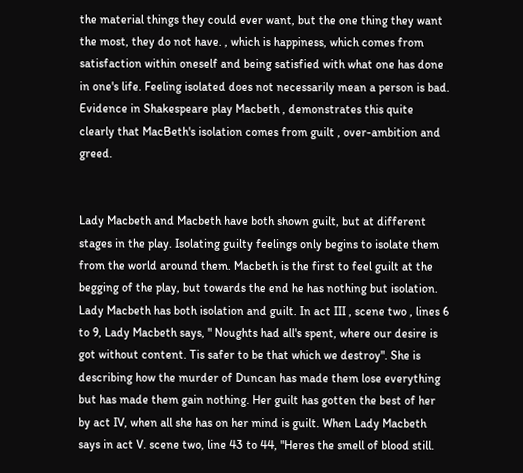the material things they could ever want, but the one thing they want the most, they do not have. , which is happiness, which comes from satisfaction within oneself and being satisfied with what one has done in one's life. Feeling isolated does not necessarily mean a person is bad. Evidence in Shakespeare play Macbeth , demonstrates this quite clearly that MacBeth's isolation comes from guilt , over-ambition and greed.


Lady Macbeth and Macbeth have both shown guilt, but at different stages in the play. Isolating guilty feelings only begins to isolate them from the world around them. Macbeth is the first to feel guilt at the begging of the play, but towards the end he has nothing but isolation. Lady Macbeth has both isolation and guilt. In act III , scene two , lines 6 to 9, Lady Macbeth says, " Noughts had all's spent, where our desire is got without content. Tis safer to be that which we destroy". She is describing how the murder of Duncan has made them lose everything but has made them gain nothing. Her guilt has gotten the best of her by act IV, when all she has on her mind is guilt. When Lady Macbeth says in act V. scene two, line 43 to 44, "Heres the smell of blood still.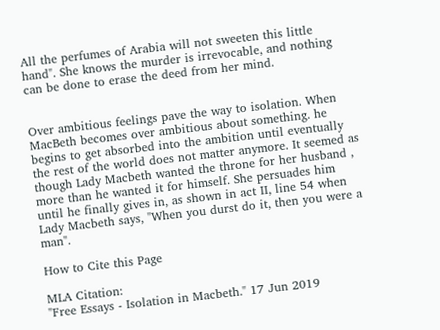All the perfumes of Arabia will not sweeten this little hand". She knows the murder is irrevocable, and nothing can be done to erase the deed from her mind.


Over ambitious feelings pave the way to isolation. When MacBeth becomes over ambitious about something. he begins to get absorbed into the ambition until eventually the rest of the world does not matter anymore. It seemed as though Lady Macbeth wanted the throne for her husband , more than he wanted it for himself. She persuades him until he finally gives in, as shown in act II, line 54 when Lady Macbeth says, "When you durst do it, then you were a man".

How to Cite this Page

MLA Citation:
"Free Essays - Isolation in Macbeth." 17 Jun 2019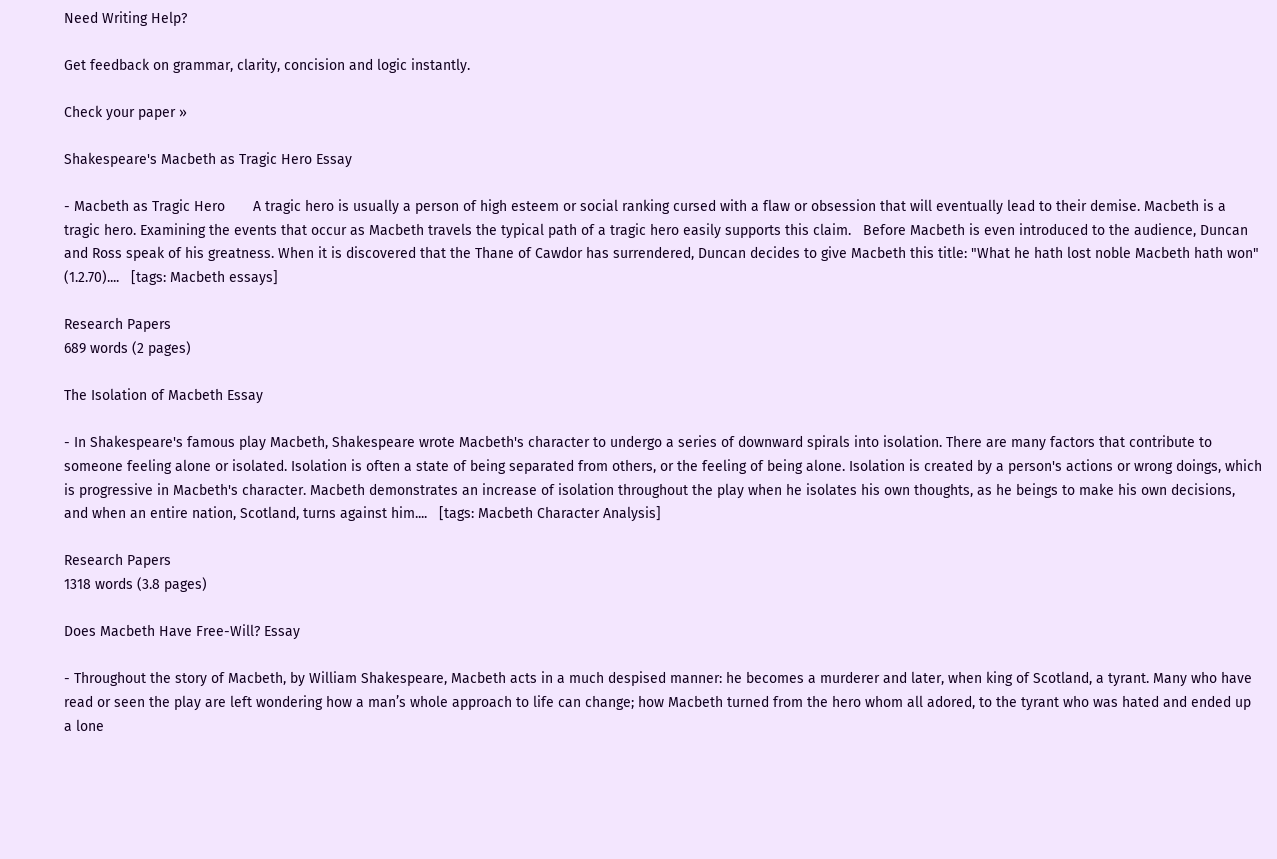Need Writing Help?

Get feedback on grammar, clarity, concision and logic instantly.

Check your paper »

Shakespeare's Macbeth as Tragic Hero Essay

- Macbeth as Tragic Hero       A tragic hero is usually a person of high esteem or social ranking cursed with a flaw or obsession that will eventually lead to their demise. Macbeth is a tragic hero. Examining the events that occur as Macbeth travels the typical path of a tragic hero easily supports this claim.   Before Macbeth is even introduced to the audience, Duncan and Ross speak of his greatness. When it is discovered that the Thane of Cawdor has surrendered, Duncan decides to give Macbeth this title: "What he hath lost noble Macbeth hath won" (1.2.70)....   [tags: Macbeth essays]

Research Papers
689 words (2 pages)

The Isolation of Macbeth Essay

- In Shakespeare's famous play Macbeth, Shakespeare wrote Macbeth's character to undergo a series of downward spirals into isolation. There are many factors that contribute to someone feeling alone or isolated. Isolation is often a state of being separated from others, or the feeling of being alone. Isolation is created by a person's actions or wrong doings, which is progressive in Macbeth's character. Macbeth demonstrates an increase of isolation throughout the play when he isolates his own thoughts, as he beings to make his own decisions, and when an entire nation, Scotland, turns against him....   [tags: Macbeth Character Analysis]

Research Papers
1318 words (3.8 pages)

Does Macbeth Have Free-Will? Essay

- Throughout the story of Macbeth, by William Shakespeare, Macbeth acts in a much despised manner: he becomes a murderer and later, when king of Scotland, a tyrant. Many who have read or seen the play are left wondering how a man’s whole approach to life can change; how Macbeth turned from the hero whom all adored, to the tyrant who was hated and ended up a lone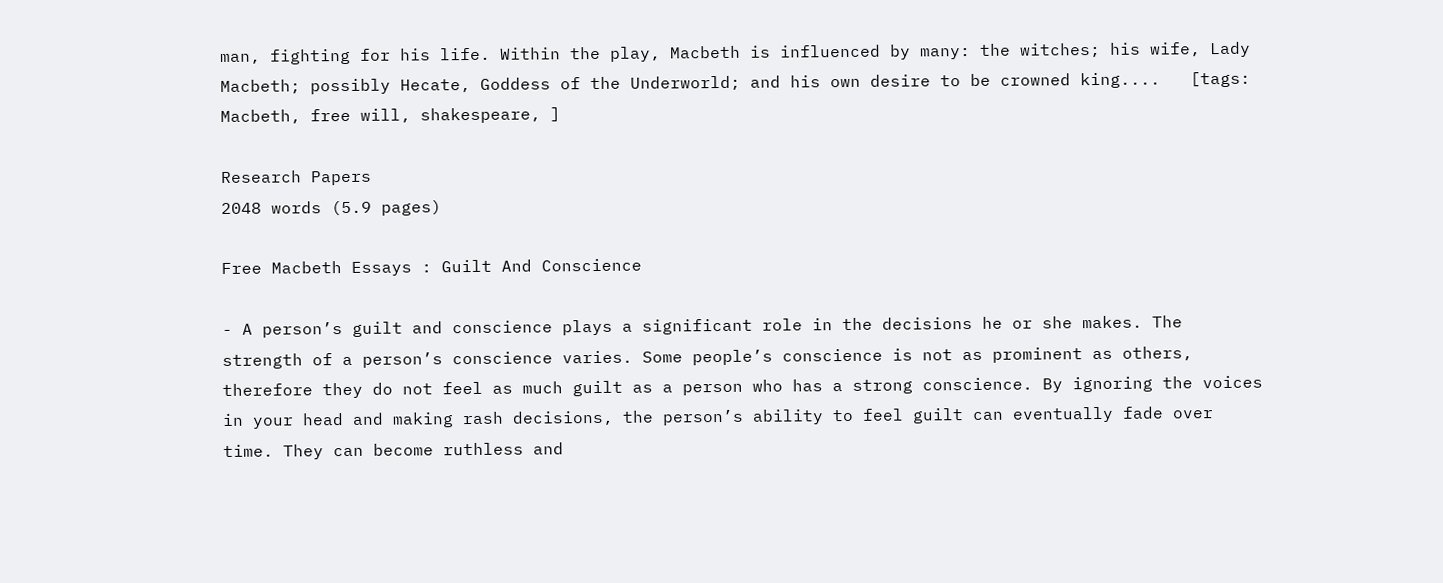man, fighting for his life. Within the play, Macbeth is influenced by many: the witches; his wife, Lady Macbeth; possibly Hecate, Goddess of the Underworld; and his own desire to be crowned king....   [tags: Macbeth, free will, shakespeare, ]

Research Papers
2048 words (5.9 pages)

Free Macbeth Essays : Guilt And Conscience

- A person’s guilt and conscience plays a significant role in the decisions he or she makes. The strength of a person’s conscience varies. Some people’s conscience is not as prominent as others, therefore they do not feel as much guilt as a person who has a strong conscience. By ignoring the voices in your head and making rash decisions, the person’s ability to feel guilt can eventually fade over time. They can become ruthless and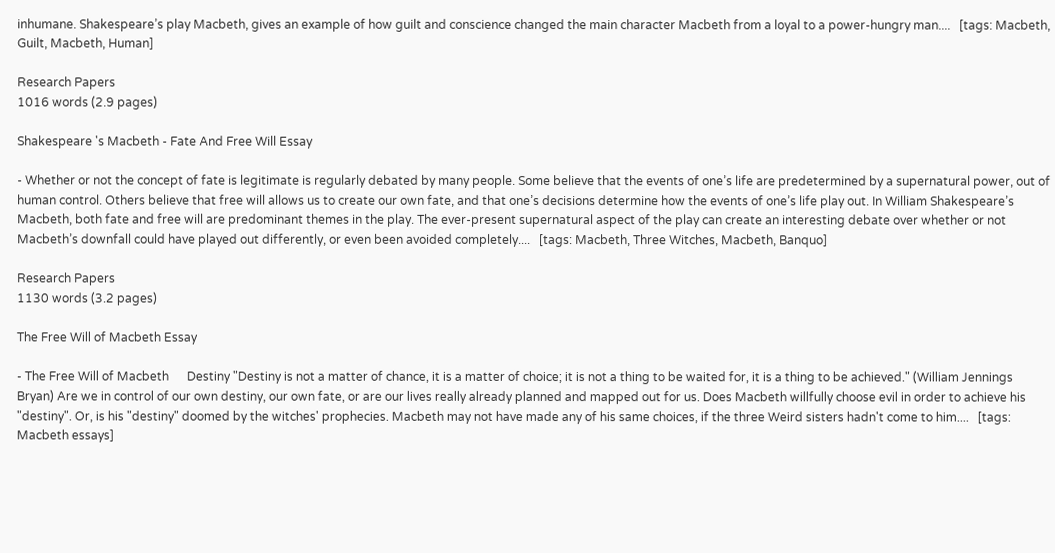inhumane. Shakespeare’s play Macbeth, gives an example of how guilt and conscience changed the main character Macbeth from a loyal to a power-hungry man....   [tags: Macbeth, Guilt, Macbeth, Human]

Research Papers
1016 words (2.9 pages)

Shakespeare 's Macbeth - Fate And Free Will Essay

- Whether or not the concept of fate is legitimate is regularly debated by many people. Some believe that the events of one’s life are predetermined by a supernatural power, out of human control. Others believe that free will allows us to create our own fate, and that one’s decisions determine how the events of one’s life play out. In William Shakespeare’s Macbeth, both fate and free will are predominant themes in the play. The ever-present supernatural aspect of the play can create an interesting debate over whether or not Macbeth’s downfall could have played out differently, or even been avoided completely....   [tags: Macbeth, Three Witches, Macbeth, Banquo]

Research Papers
1130 words (3.2 pages)

The Free Will of Macbeth Essay

- The Free Will of Macbeth      Destiny "Destiny is not a matter of chance, it is a matter of choice; it is not a thing to be waited for, it is a thing to be achieved." (William Jennings Bryan) Are we in control of our own destiny, our own fate, or are our lives really already planned and mapped out for us. Does Macbeth willfully choose evil in order to achieve his "destiny". Or, is his "destiny" doomed by the witches' prophecies. Macbeth may not have made any of his same choices, if the three Weird sisters hadn't come to him....   [tags: Macbeth essays]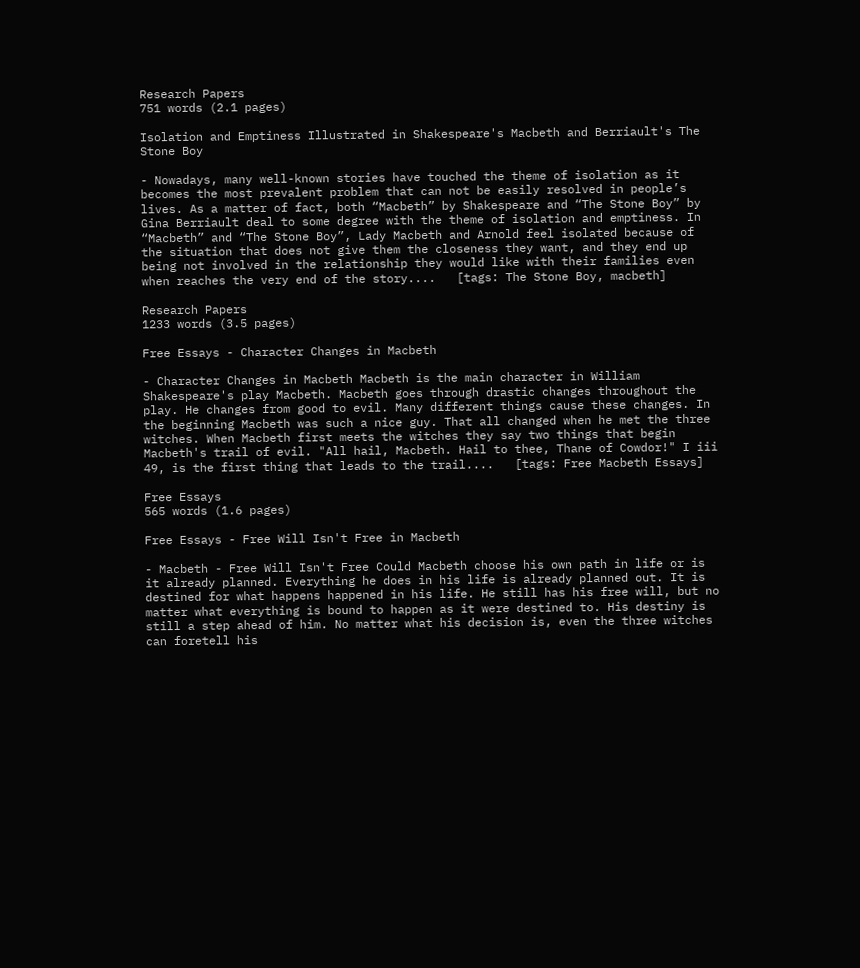Research Papers
751 words (2.1 pages)

Isolation and Emptiness Illustrated in Shakespeare's Macbeth and Berriault's The Stone Boy

- Nowadays, many well-known stories have touched the theme of isolation as it becomes the most prevalent problem that can not be easily resolved in people’s lives. As a matter of fact, both “Macbeth” by Shakespeare and “The Stone Boy” by Gina Berriault deal to some degree with the theme of isolation and emptiness. In “Macbeth” and “The Stone Boy”, Lady Macbeth and Arnold feel isolated because of the situation that does not give them the closeness they want, and they end up being not involved in the relationship they would like with their families even when reaches the very end of the story....   [tags: The Stone Boy, macbeth]

Research Papers
1233 words (3.5 pages)

Free Essays - Character Changes in Macbeth

- Character Changes in Macbeth Macbeth is the main character in William Shakespeare's play Macbeth. Macbeth goes through drastic changes throughout the play. He changes from good to evil. Many different things cause these changes. In the beginning Macbeth was such a nice guy. That all changed when he met the three witches. When Macbeth first meets the witches they say two things that begin Macbeth's trail of evil. "All hail, Macbeth. Hail to thee, Thane of Cowdor!" I iii 49, is the first thing that leads to the trail....   [tags: Free Macbeth Essays]

Free Essays
565 words (1.6 pages)

Free Essays - Free Will Isn't Free in Macbeth

- Macbeth - Free Will Isn't Free Could Macbeth choose his own path in life or is it already planned. Everything he does in his life is already planned out. It is destined for what happens happened in his life. He still has his free will, but no matter what everything is bound to happen as it were destined to. His destiny is still a step ahead of him. No matter what his decision is, even the three witches can foretell his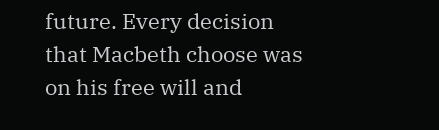future. Every decision that Macbeth choose was on his free will and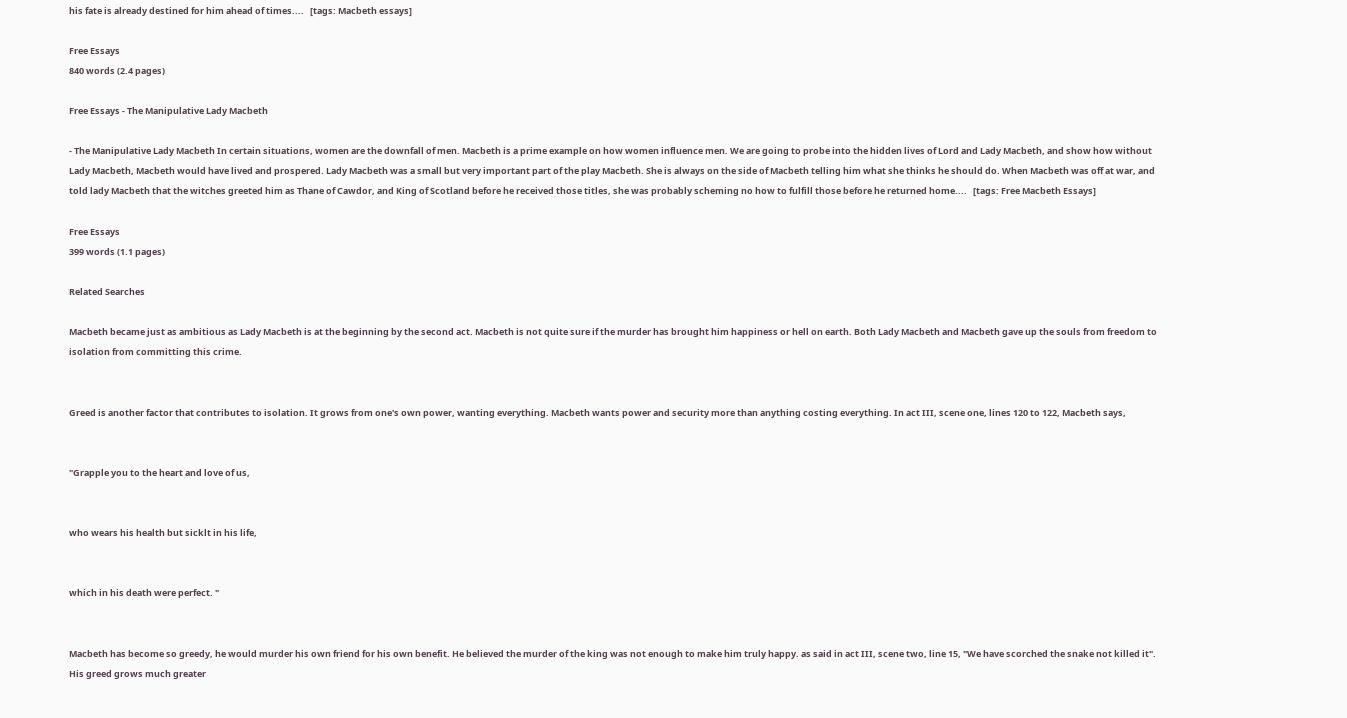his fate is already destined for him ahead of times....   [tags: Macbeth essays]

Free Essays
840 words (2.4 pages)

Free Essays - The Manipulative Lady Macbeth

- The Manipulative Lady Macbeth In certain situations, women are the downfall of men. Macbeth is a prime example on how women influence men. We are going to probe into the hidden lives of Lord and Lady Macbeth, and show how without Lady Macbeth, Macbeth would have lived and prospered. Lady Macbeth was a small but very important part of the play Macbeth. She is always on the side of Macbeth telling him what she thinks he should do. When Macbeth was off at war, and told lady Macbeth that the witches greeted him as Thane of Cawdor, and King of Scotland before he received those titles, she was probably scheming no how to fulfill those before he returned home....   [tags: Free Macbeth Essays]

Free Essays
399 words (1.1 pages)

Related Searches

Macbeth became just as ambitious as Lady Macbeth is at the beginning by the second act. Macbeth is not quite sure if the murder has brought him happiness or hell on earth. Both Lady Macbeth and Macbeth gave up the souls from freedom to isolation from committing this crime.


Greed is another factor that contributes to isolation. It grows from one's own power, wanting everything. Macbeth wants power and security more than anything costing everything. In act III, scene one, lines 120 to 122, Macbeth says,


"Grapple you to the heart and love of us,


who wears his health but sicklt in his life,


which in his death were perfect. "


Macbeth has become so greedy, he would murder his own friend for his own benefit. He believed the murder of the king was not enough to make him truly happy. as said in act III, scene two, line 15, "We have scorched the snake not killed it". His greed grows much greater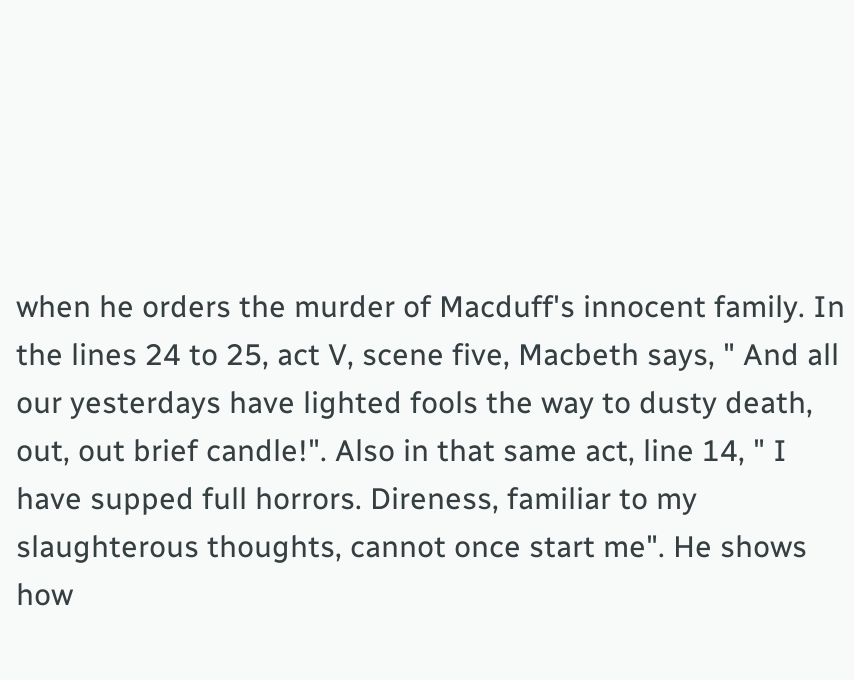when he orders the murder of Macduff's innocent family. In the lines 24 to 25, act V, scene five, Macbeth says, " And all our yesterdays have lighted fools the way to dusty death, out, out brief candle!". Also in that same act, line 14, " I have supped full horrors. Direness, familiar to my slaughterous thoughts, cannot once start me". He shows how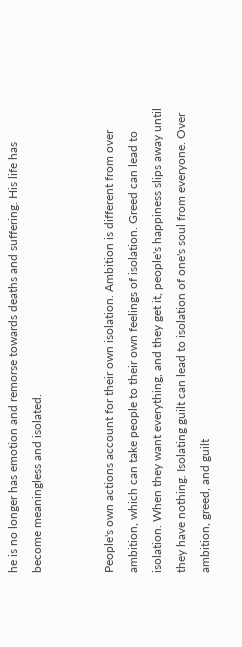he is no longer has emotion and remorse towards deaths and suffering. His life has become meaningless and isolated.


People's own actions account for their own isolation. Ambition is different from over ambition, which can take people to their own feelings of isolation. Greed can lead to isolation. When they want everything, and they get it, people's happiness slips away until they have nothing. Isolating guilt can lead to isolation of one's soul from everyone. Over ambition, greed, and guilt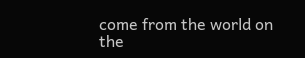come from the world on the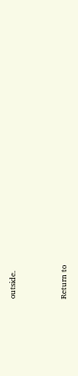outside.



Return to